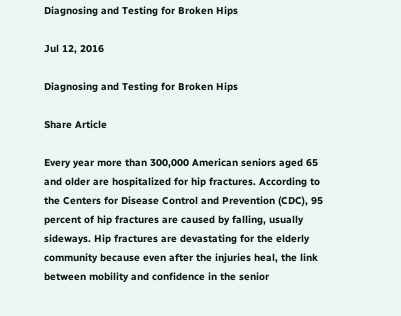Diagnosing and Testing for Broken Hips

Jul 12, 2016

Diagnosing and Testing for Broken Hips

Share Article

Every year more than 300,000 American seniors aged 65 and older are hospitalized for hip fractures. According to the Centers for Disease Control and Prevention (CDC), 95 percent of hip fractures are caused by falling, usually sideways. Hip fractures are devastating for the elderly community because even after the injuries heal, the link between mobility and confidence in the senior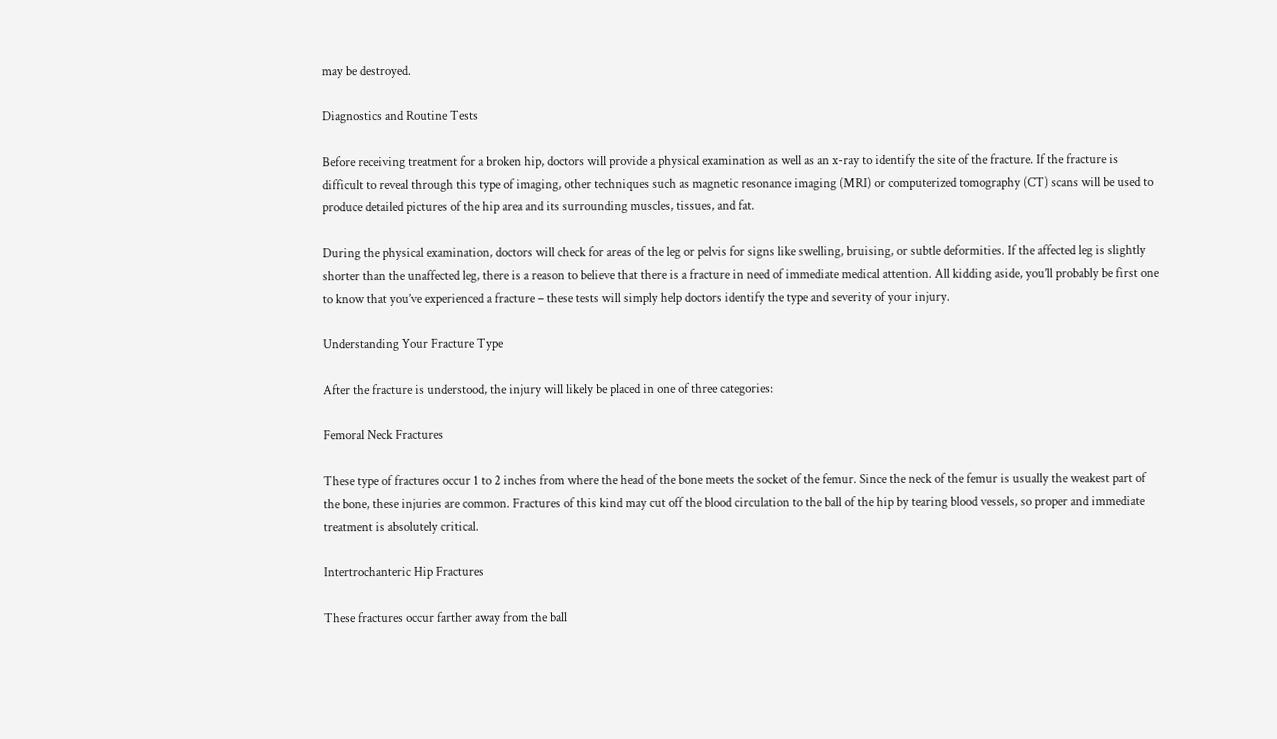may be destroyed.

Diagnostics and Routine Tests

Before receiving treatment for a broken hip, doctors will provide a physical examination as well as an x-ray to identify the site of the fracture. If the fracture is difficult to reveal through this type of imaging, other techniques such as magnetic resonance imaging (MRI) or computerized tomography (CT) scans will be used to produce detailed pictures of the hip area and its surrounding muscles, tissues, and fat.

During the physical examination, doctors will check for areas of the leg or pelvis for signs like swelling, bruising, or subtle deformities. If the affected leg is slightly shorter than the unaffected leg, there is a reason to believe that there is a fracture in need of immediate medical attention. All kidding aside, you’ll probably be first one to know that you’ve experienced a fracture – these tests will simply help doctors identify the type and severity of your injury.

Understanding Your Fracture Type

After the fracture is understood, the injury will likely be placed in one of three categories:

Femoral Neck Fractures

These type of fractures occur 1 to 2 inches from where the head of the bone meets the socket of the femur. Since the neck of the femur is usually the weakest part of the bone, these injuries are common. Fractures of this kind may cut off the blood circulation to the ball of the hip by tearing blood vessels, so proper and immediate treatment is absolutely critical.

Intertrochanteric Hip Fractures

These fractures occur farther away from the ball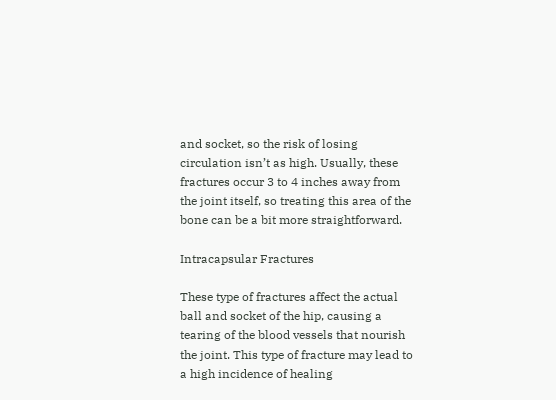and socket, so the risk of losing circulation isn’t as high. Usually, these fractures occur 3 to 4 inches away from the joint itself, so treating this area of the bone can be a bit more straightforward.

Intracapsular Fractures

These type of fractures affect the actual ball and socket of the hip, causing a tearing of the blood vessels that nourish the joint. This type of fracture may lead to a high incidence of healing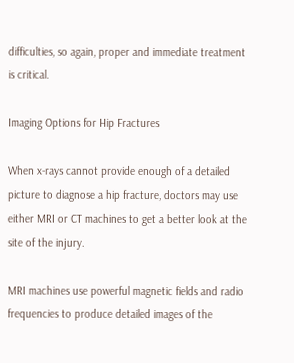difficulties, so again, proper and immediate treatment is critical.

Imaging Options for Hip Fractures

When x-rays cannot provide enough of a detailed picture to diagnose a hip fracture, doctors may use either MRI or CT machines to get a better look at the site of the injury.

MRI machines use powerful magnetic fields and radio frequencies to produce detailed images of the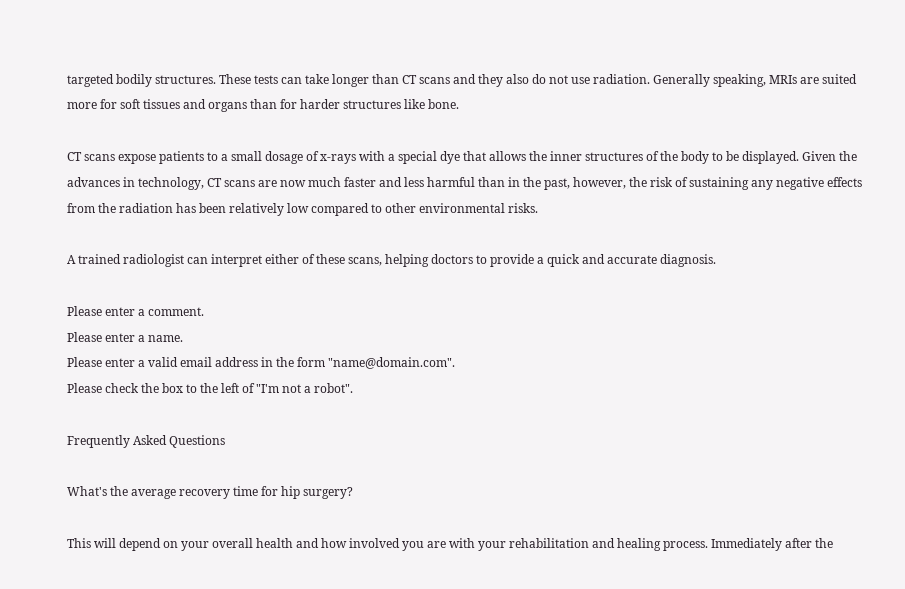targeted bodily structures. These tests can take longer than CT scans and they also do not use radiation. Generally speaking, MRIs are suited more for soft tissues and organs than for harder structures like bone.

CT scans expose patients to a small dosage of x-rays with a special dye that allows the inner structures of the body to be displayed. Given the advances in technology, CT scans are now much faster and less harmful than in the past, however, the risk of sustaining any negative effects from the radiation has been relatively low compared to other environmental risks.

A trained radiologist can interpret either of these scans, helping doctors to provide a quick and accurate diagnosis.

Please enter a comment.
Please enter a name.
Please enter a valid email address in the form "name@domain.com".
Please check the box to the left of "I'm not a robot".

Frequently Asked Questions

What's the average recovery time for hip surgery?

This will depend on your overall health and how involved you are with your rehabilitation and healing process. Immediately after the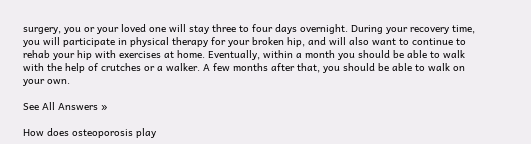surgery, you or your loved one will stay three to four days overnight. During your recovery time, you will participate in physical therapy for your broken hip, and will also want to continue to rehab your hip with exercises at home. Eventually, within a month you should be able to walk with the help of crutches or a walker. A few months after that, you should be able to walk on your own.

See All Answers »

How does osteoporosis play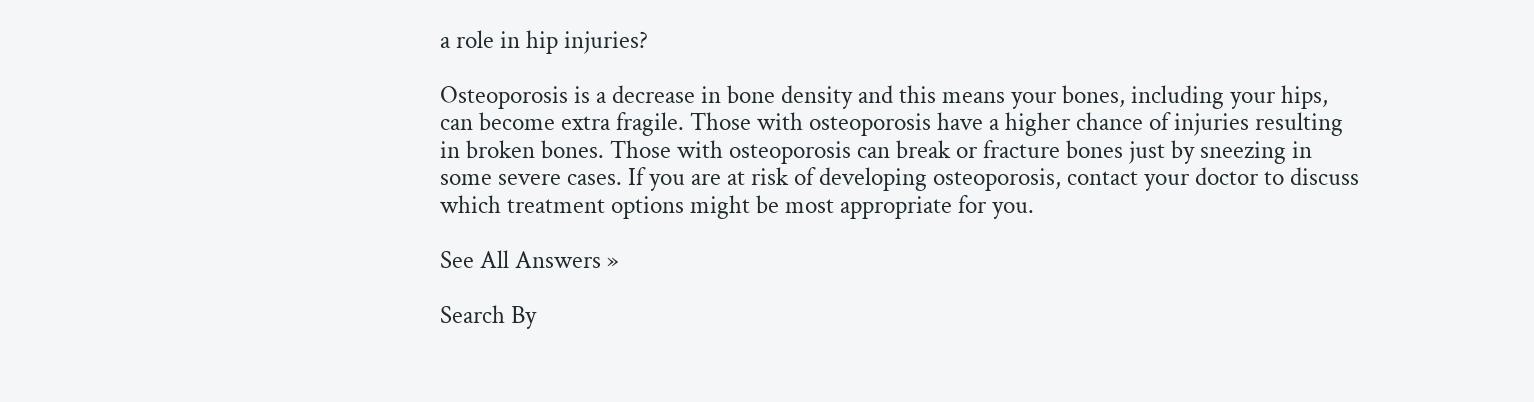a role in hip injuries?

Osteoporosis is a decrease in bone density and this means your bones, including your hips, can become extra fragile. Those with osteoporosis have a higher chance of injuries resulting in broken bones. Those with osteoporosis can break or fracture bones just by sneezing in some severe cases. If you are at risk of developing osteoporosis, contact your doctor to discuss which treatment options might be most appropriate for you.

See All Answers »

Search By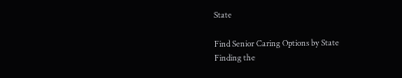State

Find Senior Caring Options by State
Finding the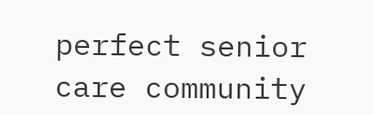perfect senior care community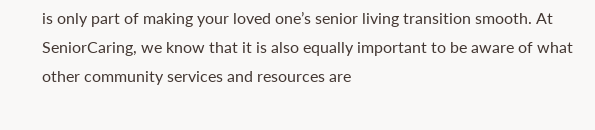is only part of making your loved one’s senior living transition smooth. At SeniorCaring, we know that it is also equally important to be aware of what other community services and resources are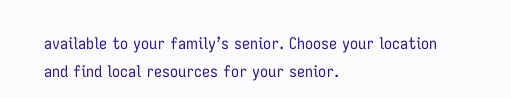available to your family’s senior. Choose your location and find local resources for your senior.